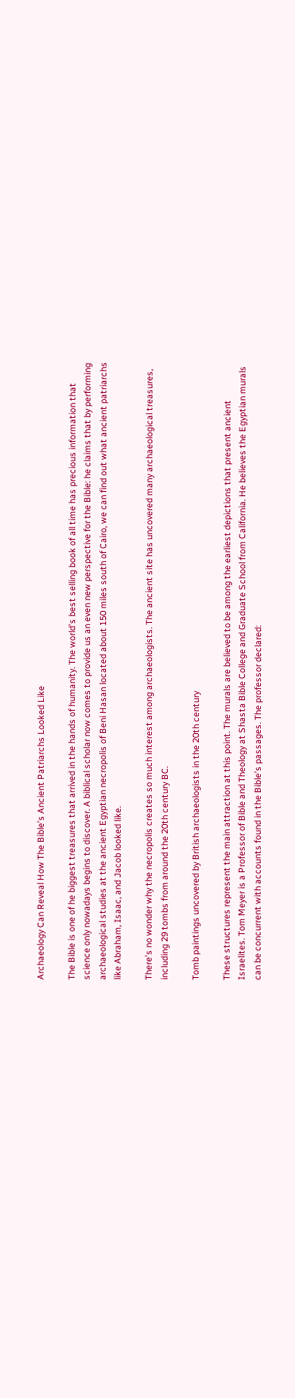Archaeology Can Reveal How The Bible’s Ancient Patriarchs Looked Like

The Bible is one of he biggest treasures that arrived in the hands of humanity. The world’s best selling book of all time has precious information that science only nowadays begins to discover. A biblical scholar now comes to provide us an even new perspective for the Bible: he claims that by performing archaeological studies at the ancient Egyptian necropolis of Beni Hasan located about 150 miles south of Cairo, we can find out what ancient patriarchs like Abraham, Isaac, and Jacob looked like.

There’s no wonder why the necropolis creates so much interest among archaeologists. The ancient site has uncovered many archaeological treasures, including 29 tombs from around the 20th century BC.

Tomb paintings uncovered by British archaeologists in the 20th century

These structures represent the main attraction at this point. The murals are believed to be among the earliest depictions that present ancient Israelites. Tom Meyer is a Professor of Bible and Theology at Shasta Bible College and Graduate School from California. He believes the Egyptian murals can be concurrent with accounts found in the Bible’s passages. The professor declared: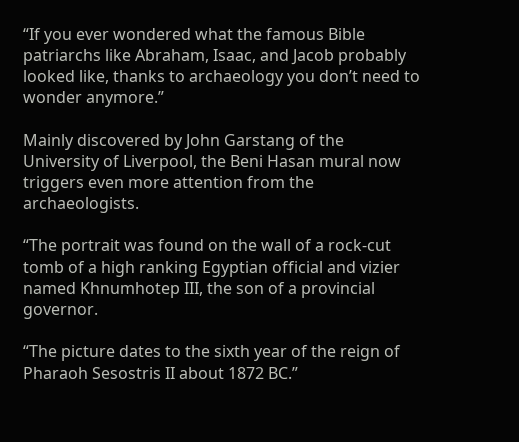“If you ever wondered what the famous Bible patriarchs like Abraham, Isaac, and Jacob probably looked like, thanks to archaeology you don’t need to wonder anymore.”

Mainly discovered by John Garstang of the University of Liverpool, the Beni Hasan mural now triggers even more attention from the archaeologists.

“The portrait was found on the wall of a rock-cut tomb of a high ranking Egyptian official and vizier named Khnumhotep III, the son of a provincial governor.

“The picture dates to the sixth year of the reign of Pharaoh Sesostris II about 1872 BC.”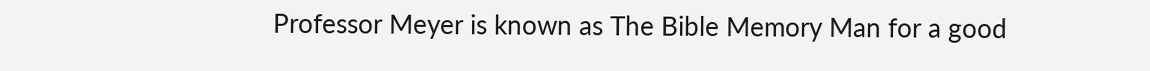Professor Meyer is known as The Bible Memory Man for a good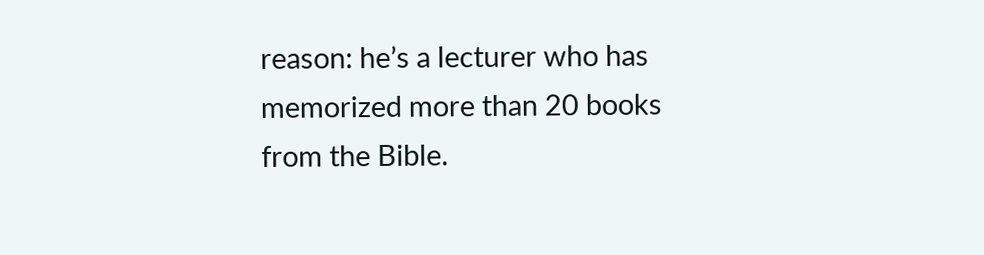reason: he’s a lecturer who has memorized more than 20 books from the Bible.